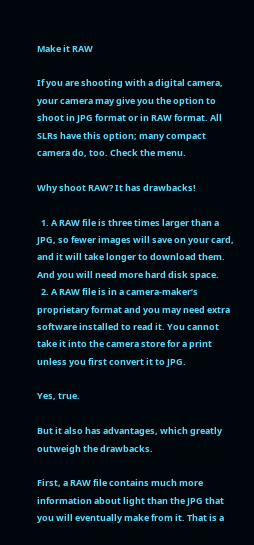Make it RAW

If you are shooting with a digital camera, your camera may give you the option to shoot in JPG format or in RAW format. All SLRs have this option; many compact camera do, too. Check the menu.

Why shoot RAW? It has drawbacks!

  1. A RAW file is three times larger than a JPG, so fewer images will save on your card, and it will take longer to download them. And you will need more hard disk space.
  2. A RAW file is in a camera-maker’s proprietary format and you may need extra software installed to read it. You cannot take it into the camera store for a print unless you first convert it to JPG.

Yes, true.

But it also has advantages, which greatly outweigh the drawbacks.

First, a RAW file contains much more information about light than the JPG that you will eventually make from it. That is a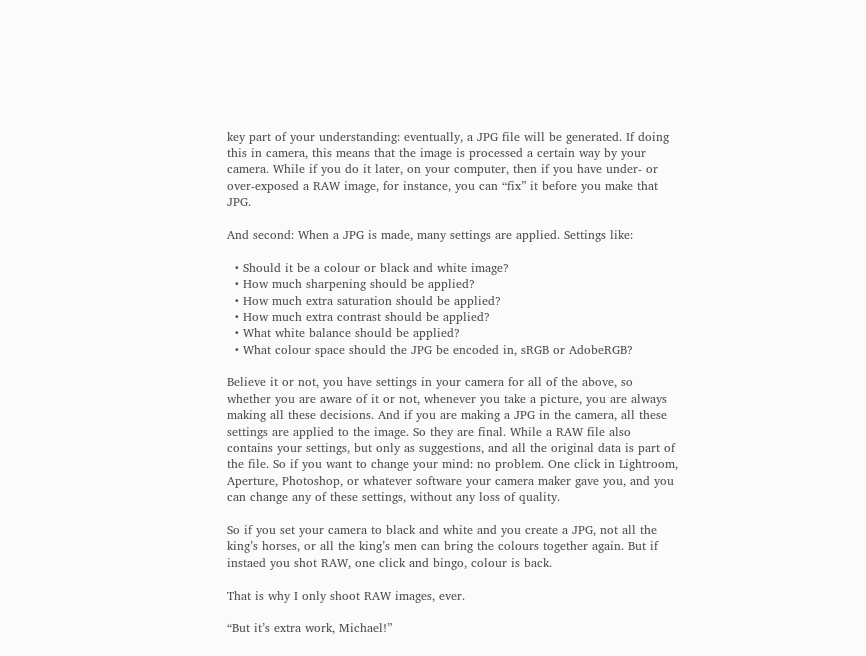key part of your understanding: eventually, a JPG file will be generated. If doing this in camera, this means that the image is processed a certain way by your camera. While if you do it later, on your computer, then if you have under- or over-exposed a RAW image, for instance, you can “fix” it before you make that JPG.

And second: When a JPG is made, many settings are applied. Settings like:

  • Should it be a colour or black and white image?
  • How much sharpening should be applied?
  • How much extra saturation should be applied?
  • How much extra contrast should be applied?
  • What white balance should be applied?
  • What colour space should the JPG be encoded in, sRGB or AdobeRGB?

Believe it or not, you have settings in your camera for all of the above, so whether you are aware of it or not, whenever you take a picture, you are always making all these decisions. And if you are making a JPG in the camera, all these settings are applied to the image. So they are final. While a RAW file also contains your settings, but only as suggestions, and all the original data is part of the file. So if you want to change your mind: no problem. One click in Lightroom, Aperture, Photoshop, or whatever software your camera maker gave you, and you can change any of these settings, without any loss of quality.

So if you set your camera to black and white and you create a JPG, not all the king’s horses, or all the king’s men can bring the colours together again. But if instaed you shot RAW, one click and bingo, colour is back.

That is why I only shoot RAW images, ever.

“But it’s extra work, Michael!”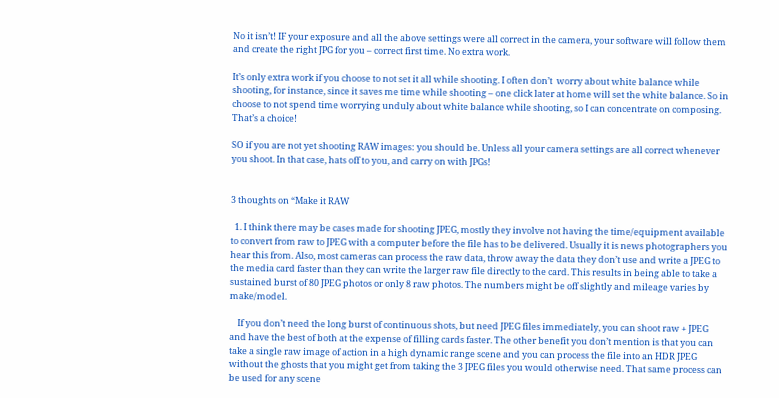No it isn’t! IF your exposure and all the above settings were all correct in the camera, your software will follow them and create the right JPG for you – correct first time. No extra work.

It’s only extra work if you choose to not set it all while shooting. I often don’t  worry about white balance while shooting, for instance, since it saves me time while shooting – one click later at home will set the white balance. So in choose to not spend time worrying unduly about white balance while shooting, so I can concentrate on composing. That’s a choice!

SO if you are not yet shooting RAW images: you should be. Unless all your camera settings are all correct whenever you shoot. In that case, hats off to you, and carry on with JPGs!


3 thoughts on “Make it RAW

  1. I think there may be cases made for shooting JPEG, mostly they involve not having the time/equipment available to convert from raw to JPEG with a computer before the file has to be delivered. Usually it is news photographers you hear this from. Also, most cameras can process the raw data, throw away the data they don’t use and write a JPEG to the media card faster than they can write the larger raw file directly to the card. This results in being able to take a sustained burst of 80 JPEG photos or only 8 raw photos. The numbers might be off slightly and mileage varies by make/model.

    If you don’t need the long burst of continuous shots, but need JPEG files immediately, you can shoot raw + JPEG and have the best of both at the expense of filling cards faster. The other benefit you don’t mention is that you can take a single raw image of action in a high dynamic range scene and you can process the file into an HDR JPEG without the ghosts that you might get from taking the 3 JPEG files you would otherwise need. That same process can be used for any scene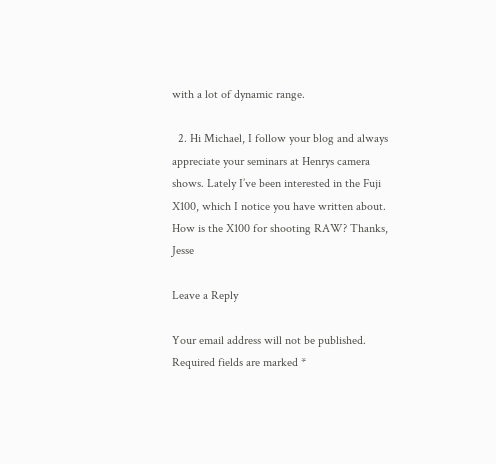with a lot of dynamic range.

  2. Hi Michael, I follow your blog and always appreciate your seminars at Henrys camera shows. Lately I’ve been interested in the Fuji X100, which I notice you have written about. How is the X100 for shooting RAW? Thanks, Jesse

Leave a Reply

Your email address will not be published. Required fields are marked *